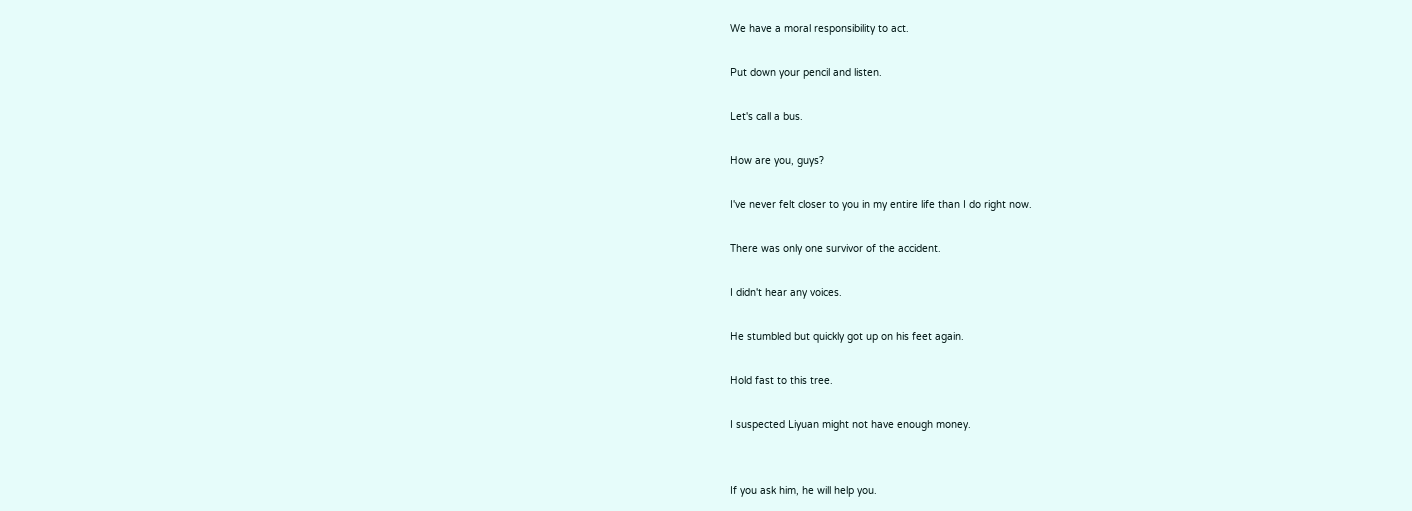We have a moral responsibility to act.

Put down your pencil and listen.

Let's call a bus.

How are you, guys?

I've never felt closer to you in my entire life than I do right now.

There was only one survivor of the accident.

I didn't hear any voices.

He stumbled but quickly got up on his feet again.

Hold fast to this tree.

I suspected Liyuan might not have enough money.


If you ask him, he will help you.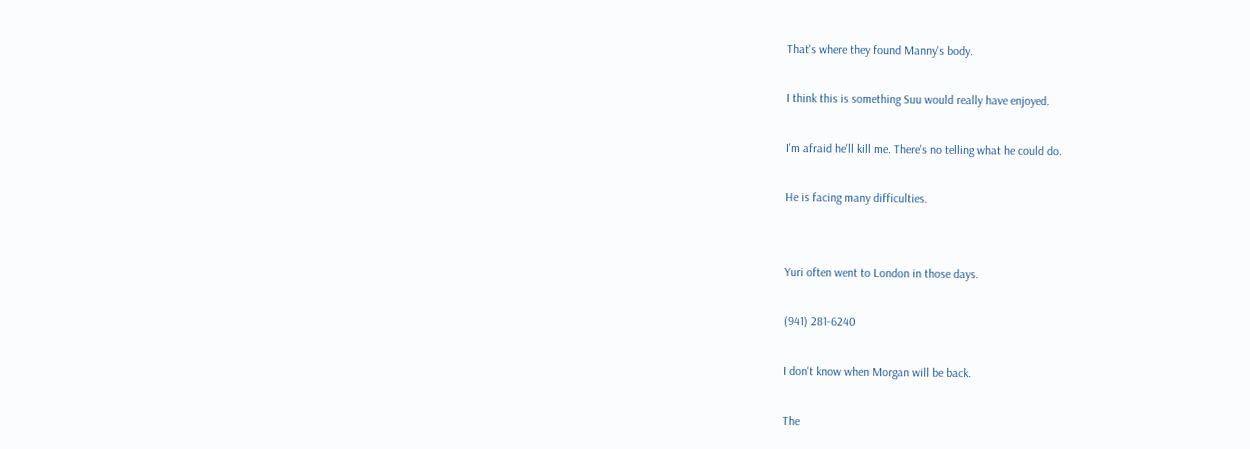That's where they found Manny's body.

I think this is something Suu would really have enjoyed.

I'm afraid he'll kill me. There's no telling what he could do.

He is facing many difficulties.


Yuri often went to London in those days.

(941) 281-6240

I don't know when Morgan will be back.

The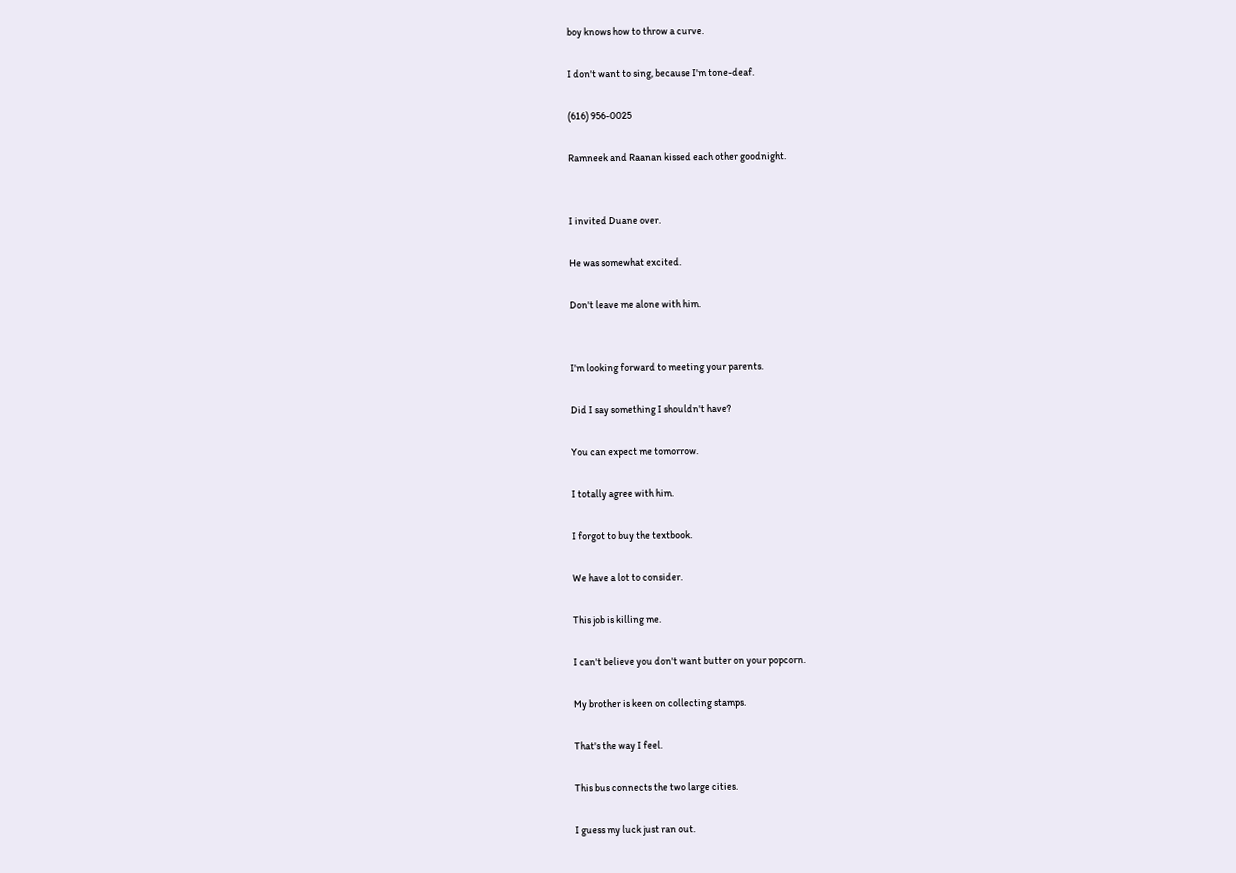boy knows how to throw a curve.

I don't want to sing, because I'm tone-deaf.

(616) 956-0025

Ramneek and Raanan kissed each other goodnight.


I invited Duane over.

He was somewhat excited.

Don't leave me alone with him.


I'm looking forward to meeting your parents.

Did I say something I shouldn't have?

You can expect me tomorrow.

I totally agree with him.

I forgot to buy the textbook.

We have a lot to consider.

This job is killing me.

I can't believe you don't want butter on your popcorn.

My brother is keen on collecting stamps.

That's the way I feel.

This bus connects the two large cities.

I guess my luck just ran out.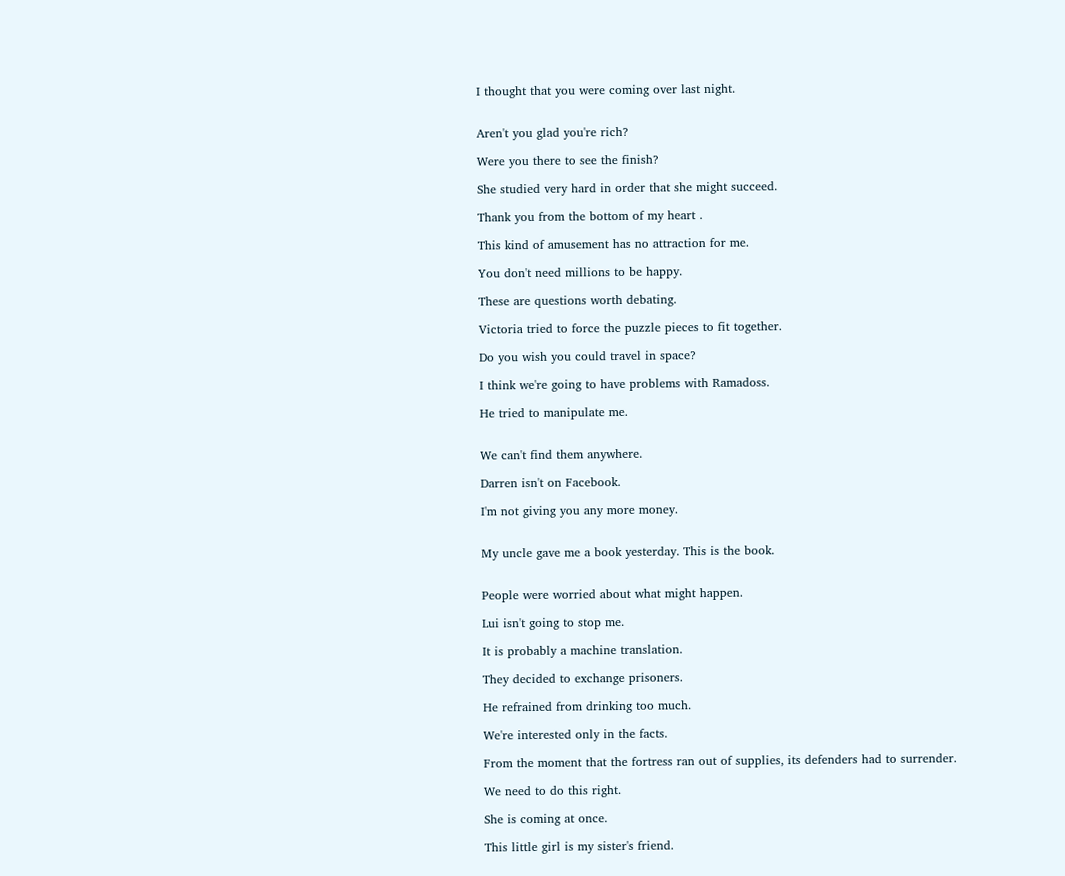I thought that you were coming over last night.


Aren't you glad you're rich?

Were you there to see the finish?

She studied very hard in order that she might succeed.

Thank you from the bottom of my heart .

This kind of amusement has no attraction for me.

You don't need millions to be happy.

These are questions worth debating.

Victoria tried to force the puzzle pieces to fit together.

Do you wish you could travel in space?

I think we're going to have problems with Ramadoss.

He tried to manipulate me.


We can't find them anywhere.

Darren isn't on Facebook.

I'm not giving you any more money.


My uncle gave me a book yesterday. This is the book.


People were worried about what might happen.

Lui isn't going to stop me.

It is probably a machine translation.

They decided to exchange prisoners.

He refrained from drinking too much.

We're interested only in the facts.

From the moment that the fortress ran out of supplies, its defenders had to surrender.

We need to do this right.

She is coming at once.

This little girl is my sister's friend.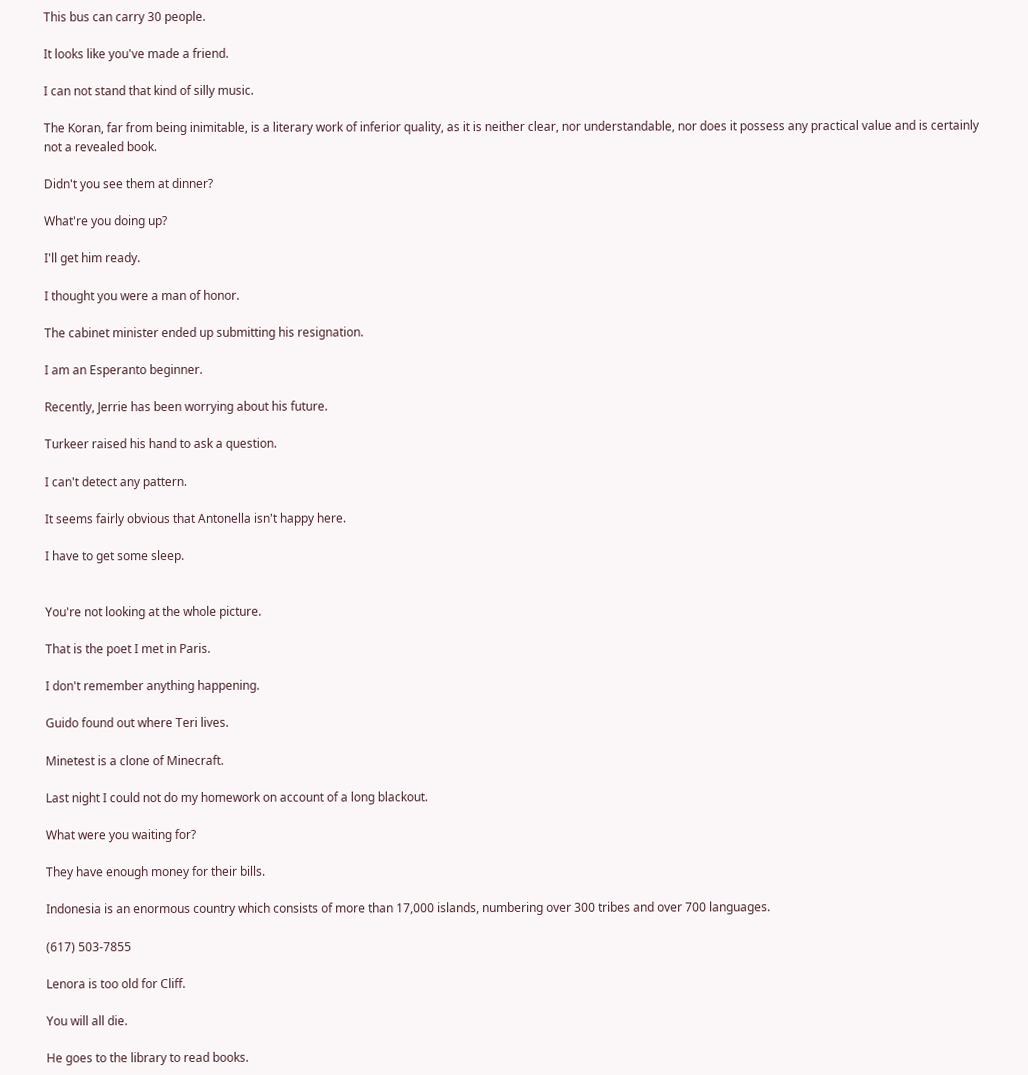This bus can carry 30 people.

It looks like you've made a friend.

I can not stand that kind of silly music.

The Koran, far from being inimitable, is a literary work of inferior quality, as it is neither clear, nor understandable, nor does it possess any practical value and is certainly not a revealed book.

Didn't you see them at dinner?

What're you doing up?

I'll get him ready.

I thought you were a man of honor.

The cabinet minister ended up submitting his resignation.

I am an Esperanto beginner.

Recently, Jerrie has been worrying about his future.

Turkeer raised his hand to ask a question.

I can't detect any pattern.

It seems fairly obvious that Antonella isn't happy here.

I have to get some sleep.


You're not looking at the whole picture.

That is the poet I met in Paris.

I don't remember anything happening.

Guido found out where Teri lives.

Minetest is a clone of Minecraft.

Last night I could not do my homework on account of a long blackout.

What were you waiting for?

They have enough money for their bills.

Indonesia is an enormous country which consists of more than 17,000 islands, numbering over 300 tribes and over 700 languages.

(617) 503-7855

Lenora is too old for Cliff.

You will all die.

He goes to the library to read books.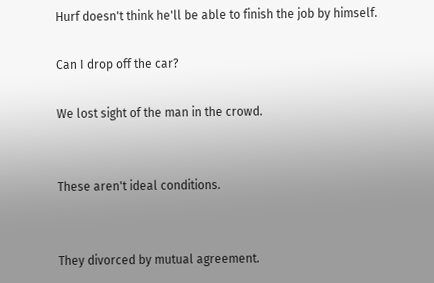Hurf doesn't think he'll be able to finish the job by himself.

Can I drop off the car?

We lost sight of the man in the crowd.


These aren't ideal conditions.


They divorced by mutual agreement.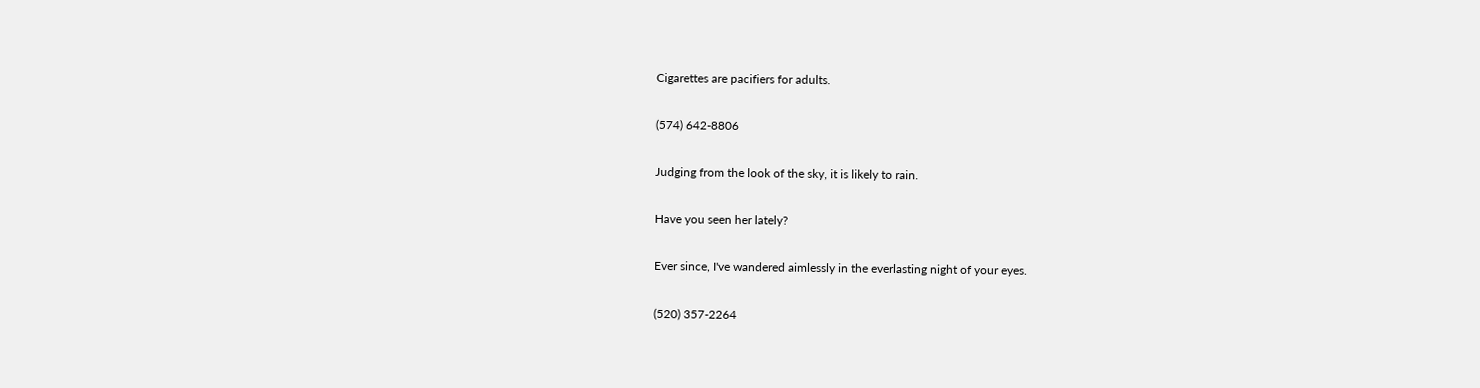Cigarettes are pacifiers for adults.

(574) 642-8806

Judging from the look of the sky, it is likely to rain.

Have you seen her lately?

Ever since, I've wandered aimlessly in the everlasting night of your eyes.

(520) 357-2264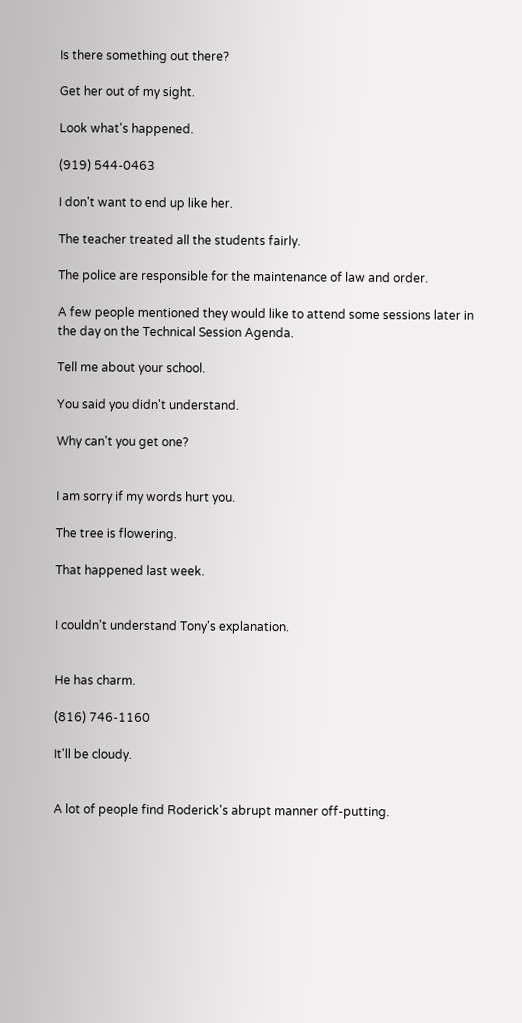Is there something out there?

Get her out of my sight.

Look what's happened.

(919) 544-0463

I don't want to end up like her.

The teacher treated all the students fairly.

The police are responsible for the maintenance of law and order.

A few people mentioned they would like to attend some sessions later in the day on the Technical Session Agenda.

Tell me about your school.

You said you didn't understand.

Why can't you get one?


I am sorry if my words hurt you.

The tree is flowering.

That happened last week.


I couldn't understand Tony's explanation.


He has charm.

(816) 746-1160

It'll be cloudy.


A lot of people find Roderick's abrupt manner off-putting.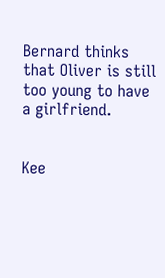Bernard thinks that Oliver is still too young to have a girlfriend.


Kee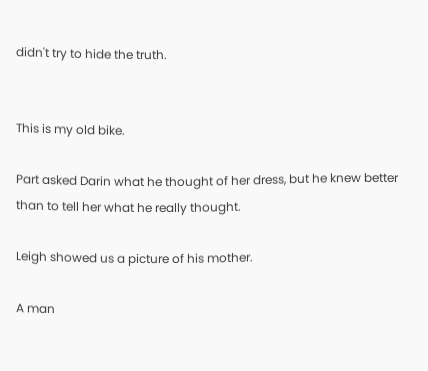didn't try to hide the truth.


This is my old bike.

Part asked Darin what he thought of her dress, but he knew better than to tell her what he really thought.

Leigh showed us a picture of his mother.

A man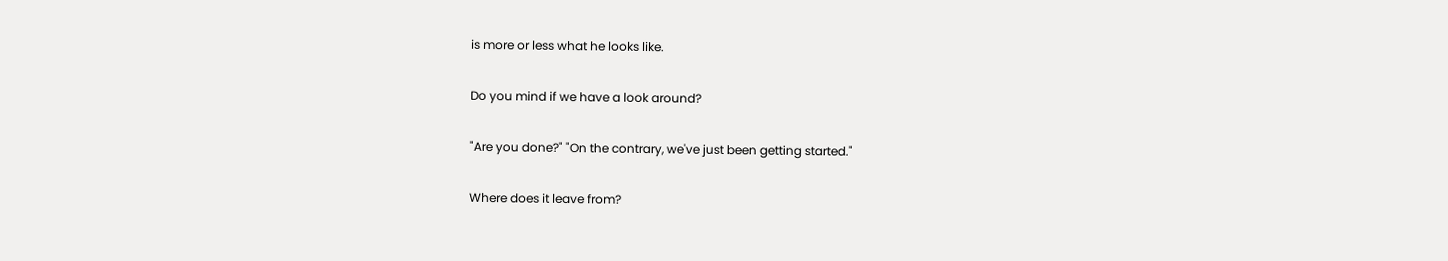is more or less what he looks like.

Do you mind if we have a look around?

"Are you done?" "On the contrary, we've just been getting started."

Where does it leave from?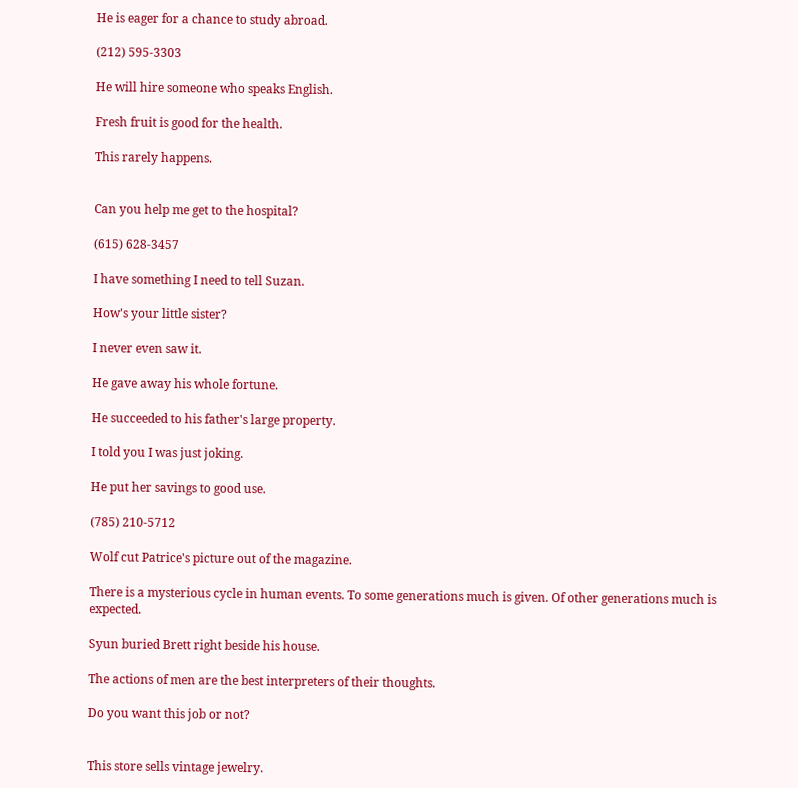He is eager for a chance to study abroad.

(212) 595-3303

He will hire someone who speaks English.

Fresh fruit is good for the health.

This rarely happens.


Can you help me get to the hospital?

(615) 628-3457

I have something I need to tell Suzan.

How's your little sister?

I never even saw it.

He gave away his whole fortune.

He succeeded to his father's large property.

I told you I was just joking.

He put her savings to good use.

(785) 210-5712

Wolf cut Patrice's picture out of the magazine.

There is a mysterious cycle in human events. To some generations much is given. Of other generations much is expected.

Syun buried Brett right beside his house.

The actions of men are the best interpreters of their thoughts.

Do you want this job or not?


This store sells vintage jewelry.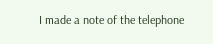I made a note of the telephone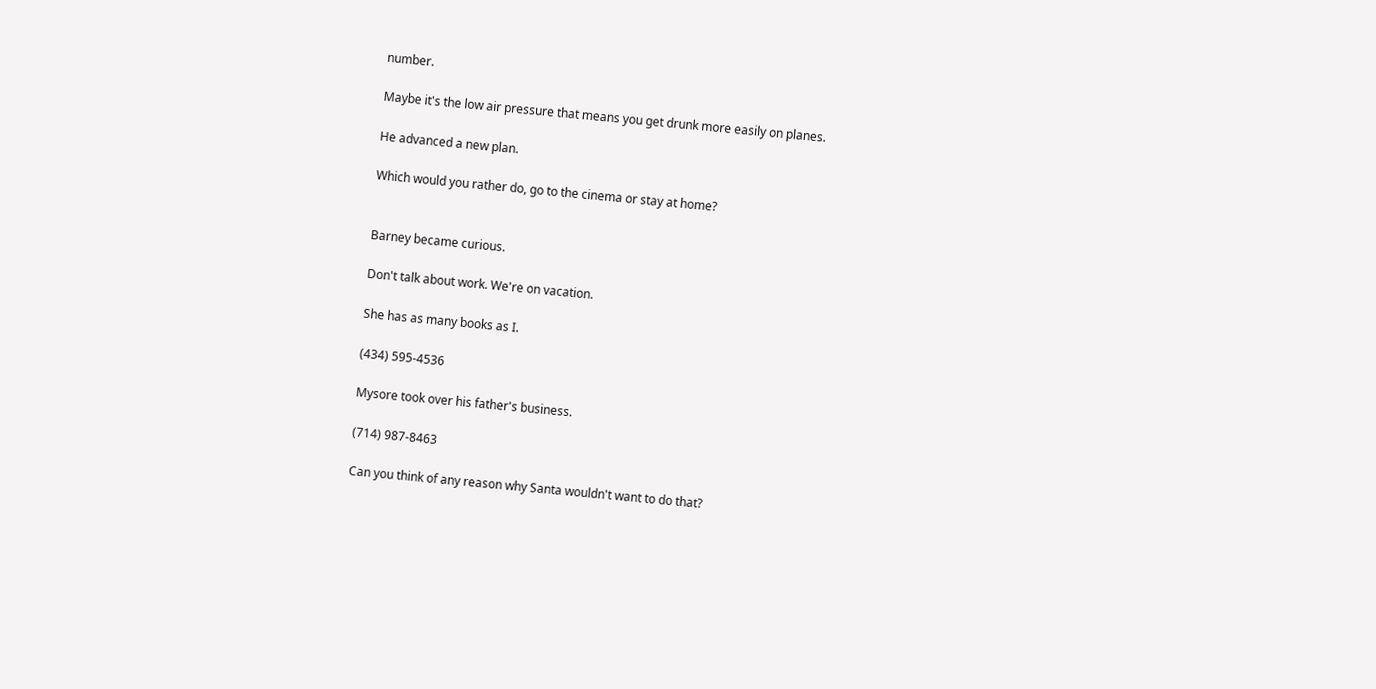number.

Maybe it's the low air pressure that means you get drunk more easily on planes.

He advanced a new plan.

Which would you rather do, go to the cinema or stay at home?


Barney became curious.

Don't talk about work. We're on vacation.

She has as many books as I.

(434) 595-4536

Mysore took over his father's business.

(714) 987-8463

Can you think of any reason why Santa wouldn't want to do that?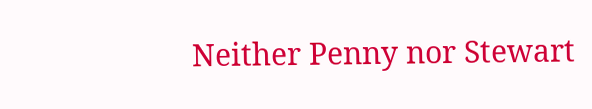Neither Penny nor Stewart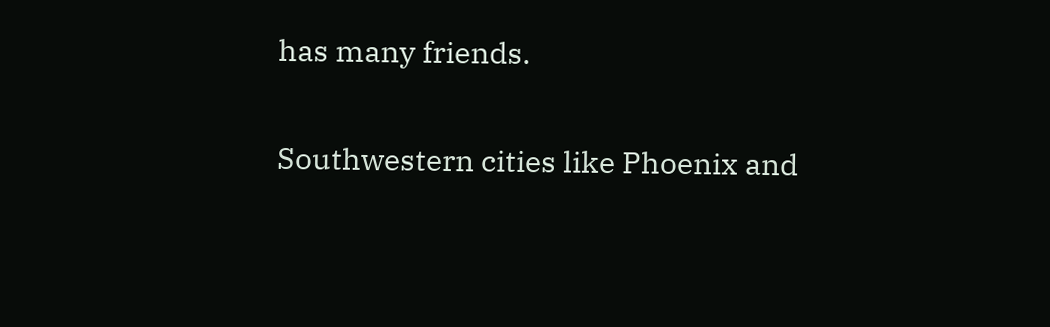has many friends.

Southwestern cities like Phoenix and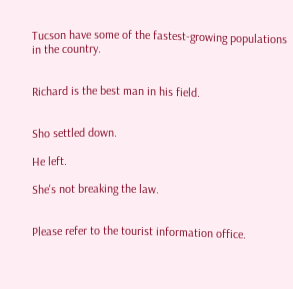Tucson have some of the fastest-growing populations in the country.


Richard is the best man in his field.


Sho settled down.

He left.

She's not breaking the law.


Please refer to the tourist information office.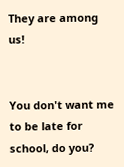They are among us!


You don't want me to be late for school, do you?